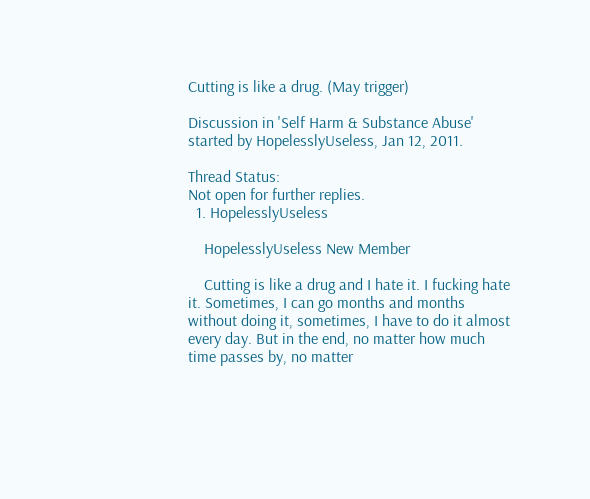Cutting is like a drug. (May trigger)

Discussion in 'Self Harm & Substance Abuse' started by HopelesslyUseless, Jan 12, 2011.

Thread Status:
Not open for further replies.
  1. HopelesslyUseless

    HopelesslyUseless New Member

    Cutting is like a drug and I hate it. I fucking hate it. Sometimes, I can go months and months without doing it, sometimes, I have to do it almost every day. But in the end, no matter how much time passes by, no matter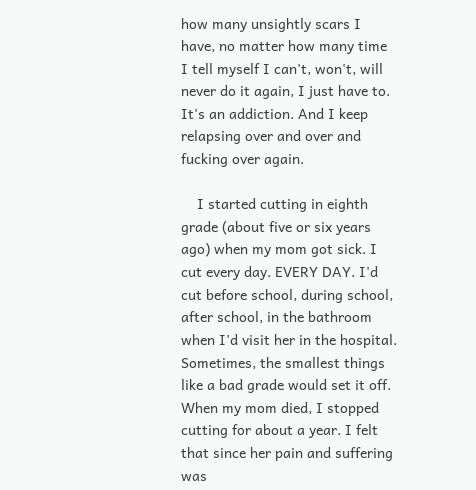how many unsightly scars I have, no matter how many time I tell myself I can't, won't, will never do it again, I just have to. It's an addiction. And I keep relapsing over and over and fucking over again.

    I started cutting in eighth grade (about five or six years ago) when my mom got sick. I cut every day. EVERY DAY. I'd cut before school, during school, after school, in the bathroom when I'd visit her in the hospital. Sometimes, the smallest things like a bad grade would set it off. When my mom died, I stopped cutting for about a year. I felt that since her pain and suffering was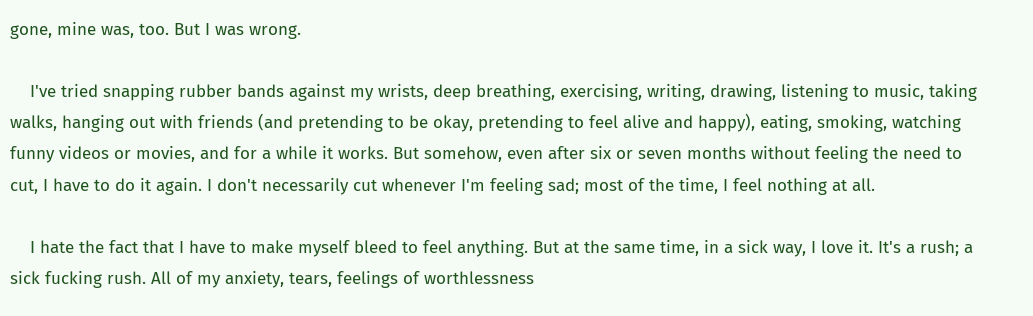gone, mine was, too. But I was wrong.

    I've tried snapping rubber bands against my wrists, deep breathing, exercising, writing, drawing, listening to music, taking walks, hanging out with friends (and pretending to be okay, pretending to feel alive and happy), eating, smoking, watching funny videos or movies, and for a while it works. But somehow, even after six or seven months without feeling the need to cut, I have to do it again. I don't necessarily cut whenever I'm feeling sad; most of the time, I feel nothing at all.

    I hate the fact that I have to make myself bleed to feel anything. But at the same time, in a sick way, I love it. It's a rush; a sick fucking rush. All of my anxiety, tears, feelings of worthlessness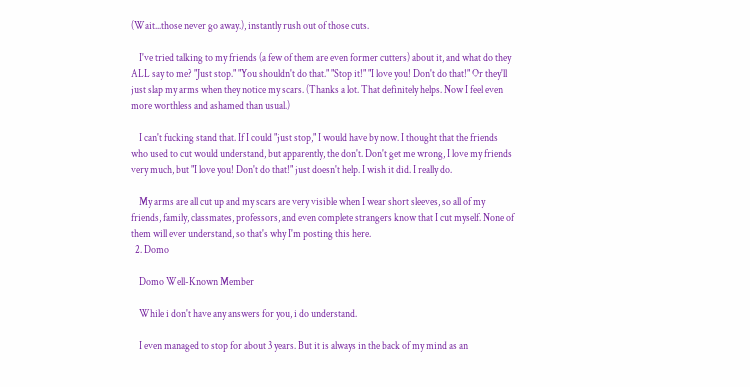(Wait...those never go away.), instantly rush out of those cuts.

    I've tried talking to my friends (a few of them are even former cutters) about it, and what do they ALL say to me? "Just stop." "You shouldn't do that." "Stop it!" "I love you! Don't do that!" Or they'll just slap my arms when they notice my scars. (Thanks a lot. That definitely helps. Now I feel even more worthless and ashamed than usual.)

    I can't fucking stand that. If I could "just stop," I would have by now. I thought that the friends who used to cut would understand, but apparently, the don't. Don't get me wrong, I love my friends very much, but "I love you! Don't do that!" just doesn't help. I wish it did. I really do.

    My arms are all cut up and my scars are very visible when I wear short sleeves, so all of my friends, family, classmates, professors, and even complete strangers know that I cut myself. None of them will ever understand, so that's why I'm posting this here.
  2. Domo

    Domo Well-Known Member

    While i don't have any answers for you, i do understand.

    I even managed to stop for about 3 years. But it is always in the back of my mind as an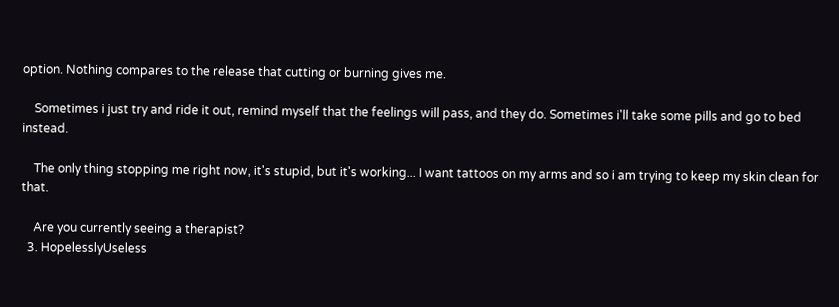option. Nothing compares to the release that cutting or burning gives me.

    Sometimes i just try and ride it out, remind myself that the feelings will pass, and they do. Sometimes i'll take some pills and go to bed instead.

    The only thing stopping me right now, it's stupid, but it's working... I want tattoos on my arms and so i am trying to keep my skin clean for that.

    Are you currently seeing a therapist?
  3. HopelesslyUseless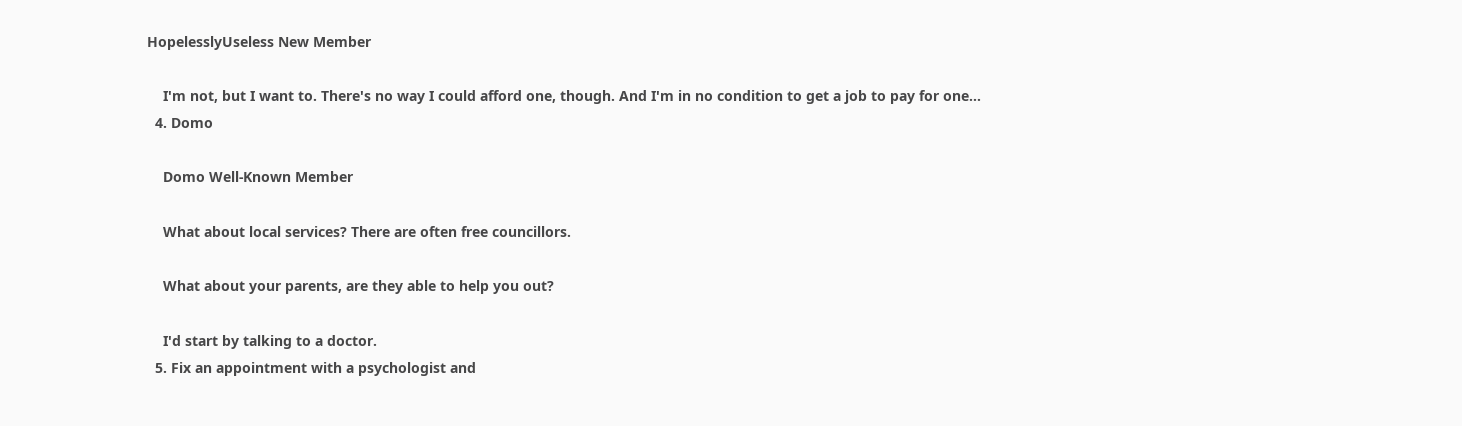HopelesslyUseless New Member

    I'm not, but I want to. There's no way I could afford one, though. And I'm in no condition to get a job to pay for one...
  4. Domo

    Domo Well-Known Member

    What about local services? There are often free councillors.

    What about your parents, are they able to help you out?

    I'd start by talking to a doctor.
  5. Fix an appointment with a psychologist and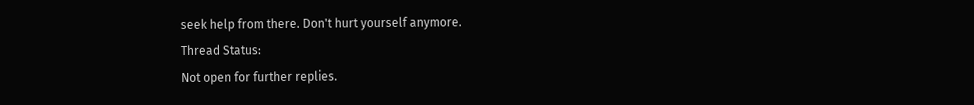seek help from there. Don't hurt yourself anymore.
Thread Status:
Not open for further replies.